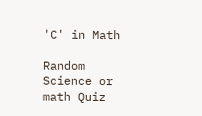'C' in Math

Random Science or math Quiz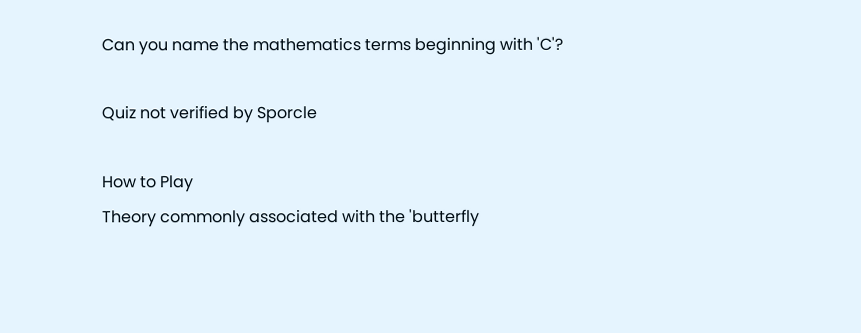Can you name the mathematics terms beginning with 'C'?

Quiz not verified by Sporcle

How to Play
Theory commonly associated with the 'butterfly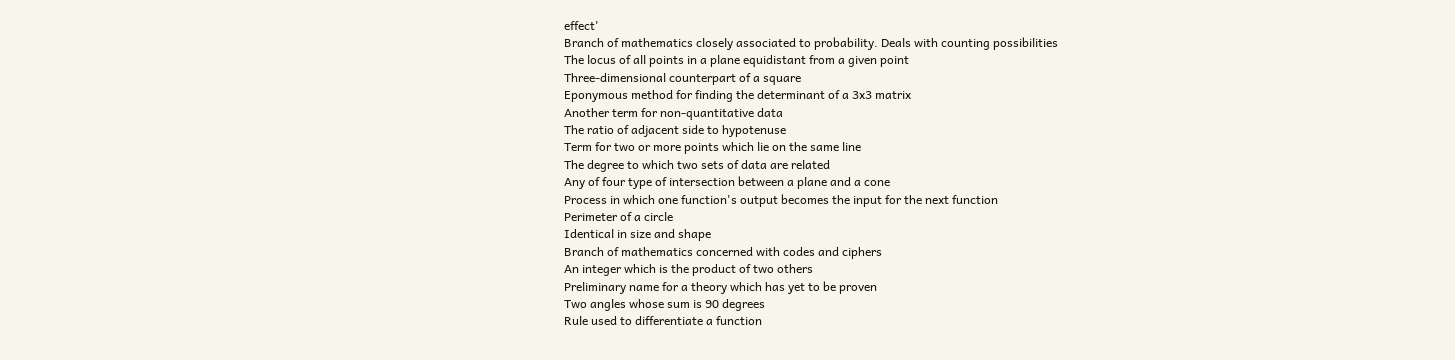effect'
Branch of mathematics closely associated to probability. Deals with counting possibilities
The locus of all points in a plane equidistant from a given point
Three-dimensional counterpart of a square
Eponymous method for finding the determinant of a 3x3 matrix
Another term for non-quantitative data
The ratio of adjacent side to hypotenuse
Term for two or more points which lie on the same line
The degree to which two sets of data are related
Any of four type of intersection between a plane and a cone
Process in which one function's output becomes the input for the next function
Perimeter of a circle
Identical in size and shape
Branch of mathematics concerned with codes and ciphers
An integer which is the product of two others
Preliminary name for a theory which has yet to be proven
Two angles whose sum is 90 degrees
Rule used to differentiate a function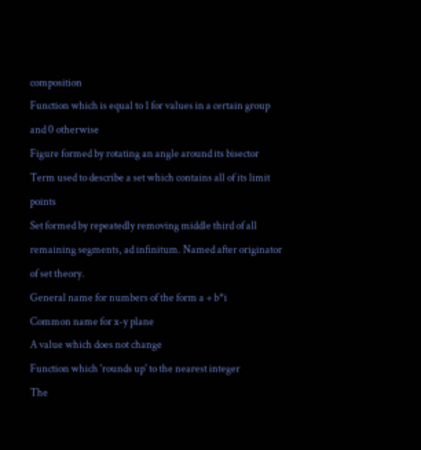composition
Function which is equal to 1 for values in a certain group and 0 otherwise
Figure formed by rotating an angle around its bisector
Term used to describe a set which contains all of its limit points
Set formed by repeatedly removing middle third of all remaining segments, ad infinitum. Named after originator of set theory.
General name for numbers of the form a + b*i
Common name for x-y plane
A value which does not change
Function which 'rounds up' to the nearest integer
The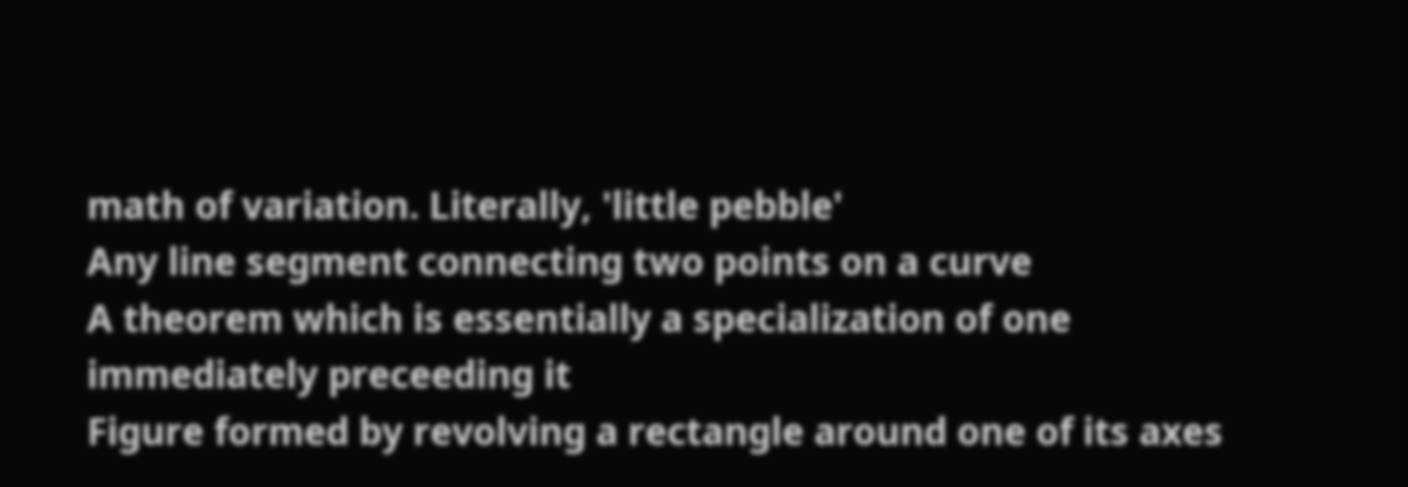math of variation. Literally, 'little pebble'
Any line segment connecting two points on a curve
A theorem which is essentially a specialization of one immediately preceeding it
Figure formed by revolving a rectangle around one of its axes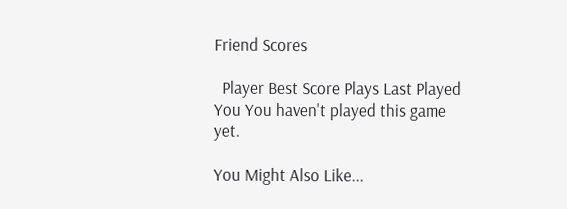Friend Scores

  Player Best Score Plays Last Played
You You haven't played this game yet.

You Might Also Like...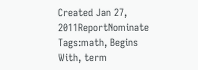Created Jan 27, 2011ReportNominate
Tags:math, Begins With, term